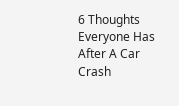6 Thoughts Everyone Has After A Car Crash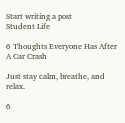Start writing a post
Student Life

6 Thoughts Everyone Has After A Car Crash

Just stay calm, breathe, and relax.

6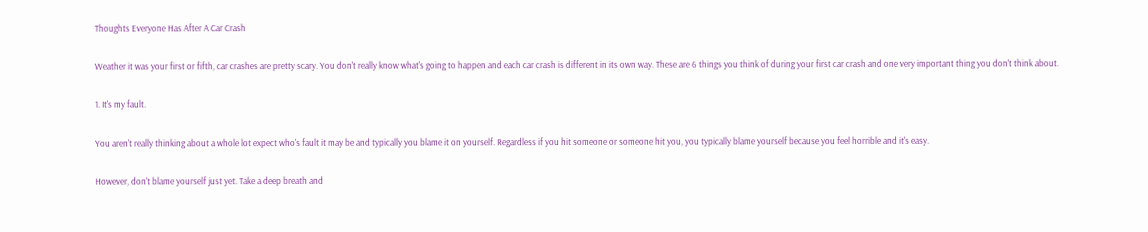Thoughts Everyone Has After A Car Crash

Weather it was your first or fifth, car crashes are pretty scary. You don't really know what's going to happen and each car crash is different in its own way. These are 6 things you think of during your first car crash and one very important thing you don't think about.

1. It's my fault.

You aren't really thinking about a whole lot expect who's fault it may be and typically you blame it on yourself. Regardless if you hit someone or someone hit you, you typically blame yourself because you feel horrible and it's easy.

However, don't blame yourself just yet. Take a deep breath and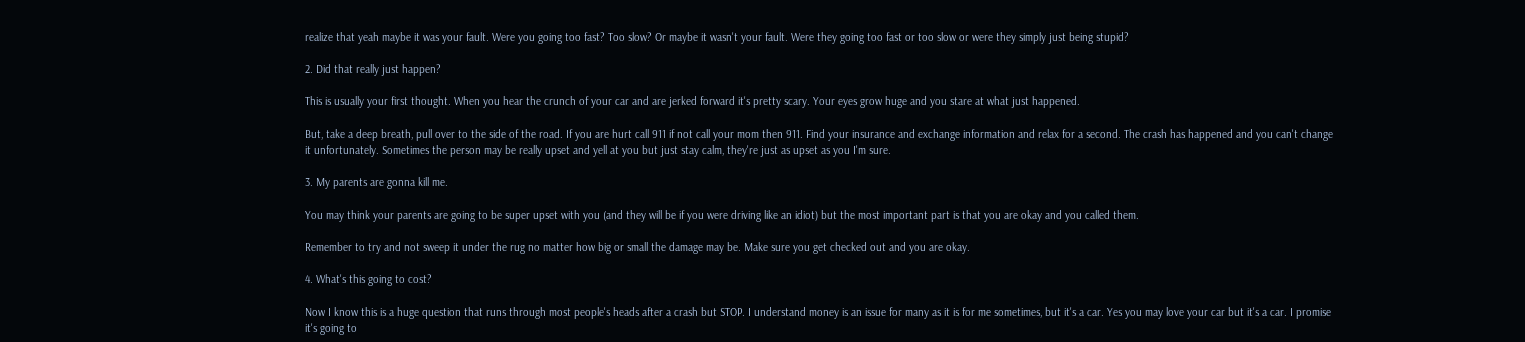realize that yeah maybe it was your fault. Were you going too fast? Too slow? Or maybe it wasn't your fault. Were they going too fast or too slow or were they simply just being stupid?

2. Did that really just happen?

This is usually your first thought. When you hear the crunch of your car and are jerked forward it's pretty scary. Your eyes grow huge and you stare at what just happened.

But, take a deep breath, pull over to the side of the road. If you are hurt call 911 if not call your mom then 911. Find your insurance and exchange information and relax for a second. The crash has happened and you can't change it unfortunately. Sometimes the person may be really upset and yell at you but just stay calm, they're just as upset as you I'm sure.

3. My parents are gonna kill me.

You may think your parents are going to be super upset with you (and they will be if you were driving like an idiot) but the most important part is that you are okay and you called them.

Remember to try and not sweep it under the rug no matter how big or small the damage may be. Make sure you get checked out and you are okay.

4. What's this going to cost?

Now I know this is a huge question that runs through most people's heads after a crash but STOP. I understand money is an issue for many as it is for me sometimes, but it's a car. Yes you may love your car but it's a car. I promise it's going to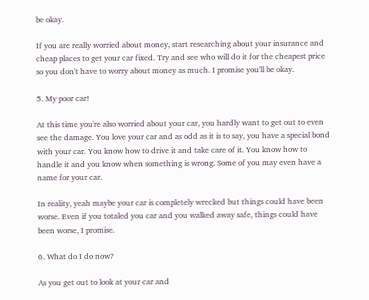be okay.

If you are really worried about money, start researching about your insurance and cheap places to get your car fixed. Try and see who will do it for the cheapest price so you don't have to worry about money as much. I promise you'll be okay.

5. My poor car!

At this time you're also worried about your car, you hardly want to get out to even see the damage. You love your car and as odd as it is to say, you have a special bond with your car. You know how to drive it and take care of it. You know how to handle it and you know when something is wrong. Some of you may even have a name for your car.

In reality, yeah maybe your car is completely wrecked but things could have been worse. Even if you totaled you car and you walked away safe, things could have been worse, I promise.

6. What do I do now?

As you get out to look at your car and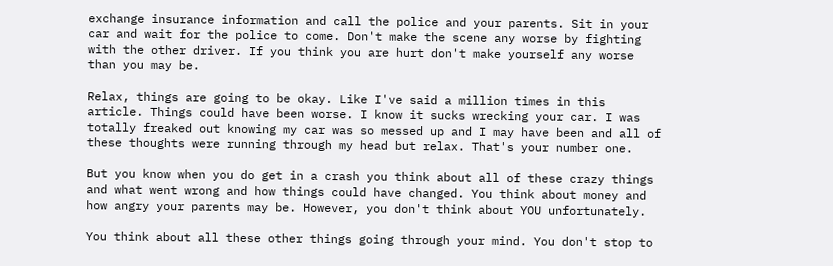exchange insurance information and call the police and your parents. Sit in your car and wait for the police to come. Don't make the scene any worse by fighting with the other driver. If you think you are hurt don't make yourself any worse than you may be.

Relax, things are going to be okay. Like I've said a million times in this article. Things could have been worse. I know it sucks wrecking your car. I was totally freaked out knowing my car was so messed up and I may have been and all of these thoughts were running through my head but relax. That's your number one.

But you know when you do get in a crash you think about all of these crazy things and what went wrong and how things could have changed. You think about money and how angry your parents may be. However, you don't think about YOU unfortunately.

You think about all these other things going through your mind. You don't stop to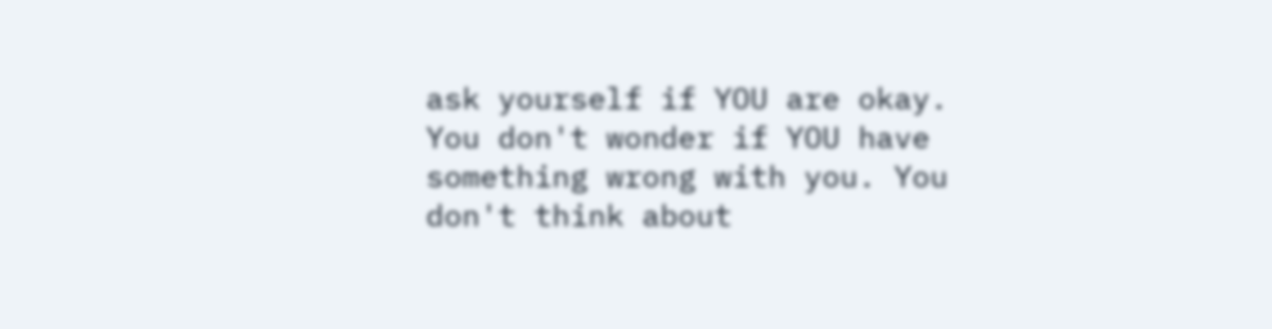ask yourself if YOU are okay. You don't wonder if YOU have something wrong with you. You don't think about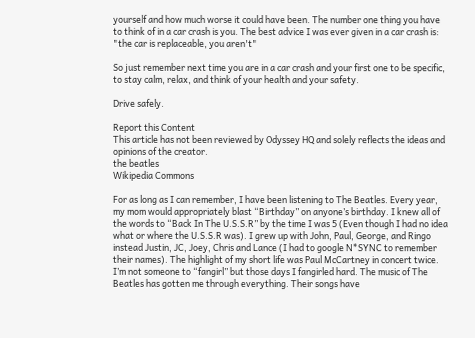yourself and how much worse it could have been. The number one thing you have to think of in a car crash is you. The best advice I was ever given in a car crash is: "the car is replaceable, you aren't"

So just remember next time you are in a car crash and your first one to be specific, to stay calm, relax, and think of your health and your safety.

Drive safely.

Report this Content
This article has not been reviewed by Odyssey HQ and solely reflects the ideas and opinions of the creator.
the beatles
Wikipedia Commons

For as long as I can remember, I have been listening to The Beatles. Every year, my mom would appropriately blast “Birthday” on anyone’s birthday. I knew all of the words to “Back In The U.S.S.R” by the time I was 5 (Even though I had no idea what or where the U.S.S.R was). I grew up with John, Paul, George, and Ringo instead Justin, JC, Joey, Chris and Lance (I had to google N*SYNC to remember their names). The highlight of my short life was Paul McCartney in concert twice. I’m not someone to “fangirl” but those days I fangirled hard. The music of The Beatles has gotten me through everything. Their songs have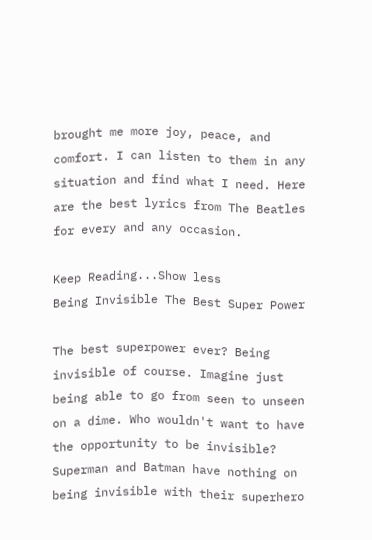brought me more joy, peace, and comfort. I can listen to them in any situation and find what I need. Here are the best lyrics from The Beatles for every and any occasion.

Keep Reading...Show less
Being Invisible The Best Super Power

The best superpower ever? Being invisible of course. Imagine just being able to go from seen to unseen on a dime. Who wouldn't want to have the opportunity to be invisible? Superman and Batman have nothing on being invisible with their superhero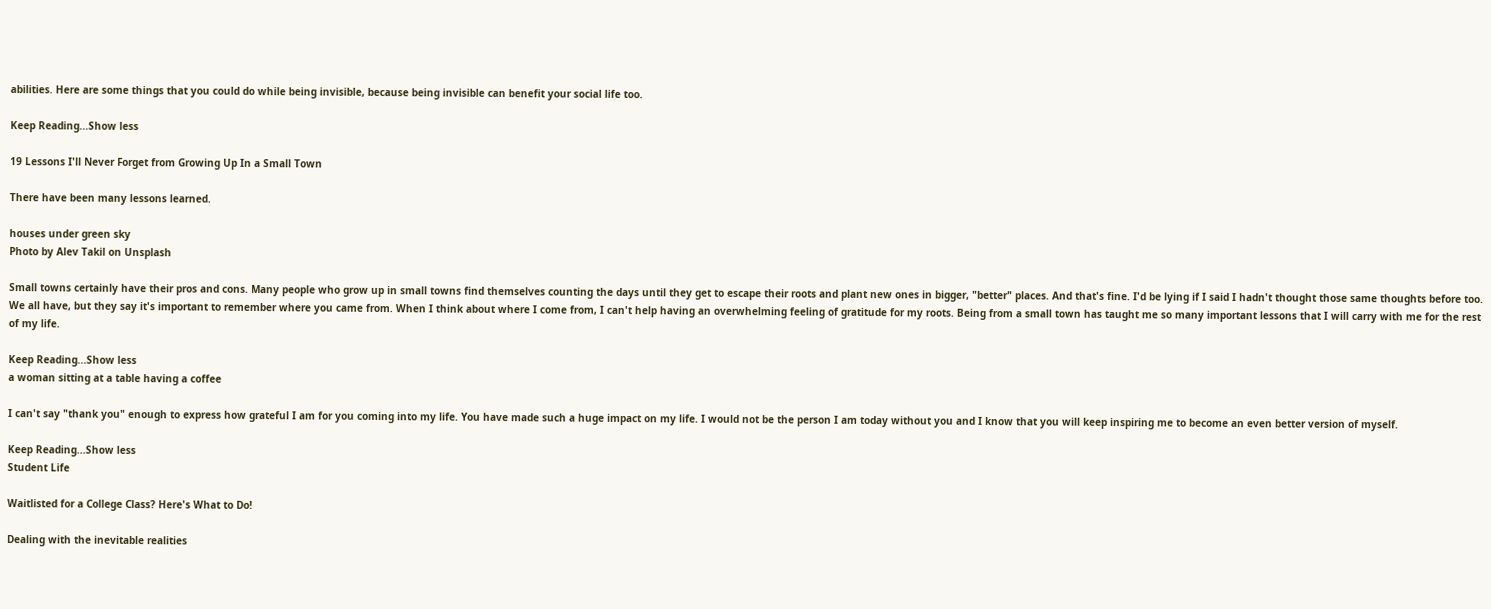abilities. Here are some things that you could do while being invisible, because being invisible can benefit your social life too.

Keep Reading...Show less

19 Lessons I'll Never Forget from Growing Up In a Small Town

There have been many lessons learned.

houses under green sky
Photo by Alev Takil on Unsplash

Small towns certainly have their pros and cons. Many people who grow up in small towns find themselves counting the days until they get to escape their roots and plant new ones in bigger, "better" places. And that's fine. I'd be lying if I said I hadn't thought those same thoughts before too. We all have, but they say it's important to remember where you came from. When I think about where I come from, I can't help having an overwhelming feeling of gratitude for my roots. Being from a small town has taught me so many important lessons that I will carry with me for the rest of my life.

Keep Reading...Show less
a woman sitting at a table having a coffee

I can't say "thank you" enough to express how grateful I am for you coming into my life. You have made such a huge impact on my life. I would not be the person I am today without you and I know that you will keep inspiring me to become an even better version of myself.

Keep Reading...Show less
Student Life

Waitlisted for a College Class? Here's What to Do!

Dealing with the inevitable realities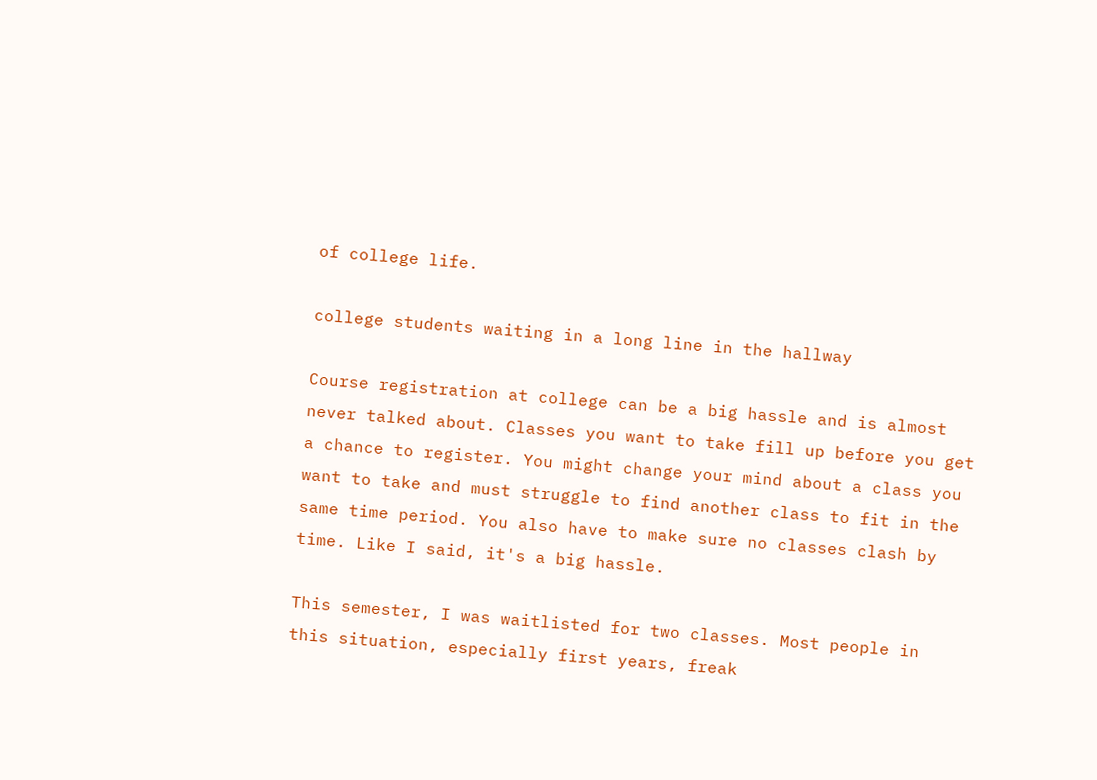of college life.

college students waiting in a long line in the hallway

Course registration at college can be a big hassle and is almost never talked about. Classes you want to take fill up before you get a chance to register. You might change your mind about a class you want to take and must struggle to find another class to fit in the same time period. You also have to make sure no classes clash by time. Like I said, it's a big hassle.

This semester, I was waitlisted for two classes. Most people in this situation, especially first years, freak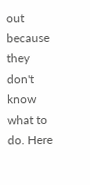out because they don't know what to do. Here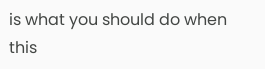is what you should do when this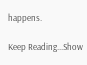happens.

Keep Reading...Show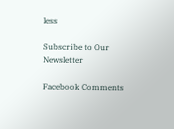less

Subscribe to Our Newsletter

Facebook Comments